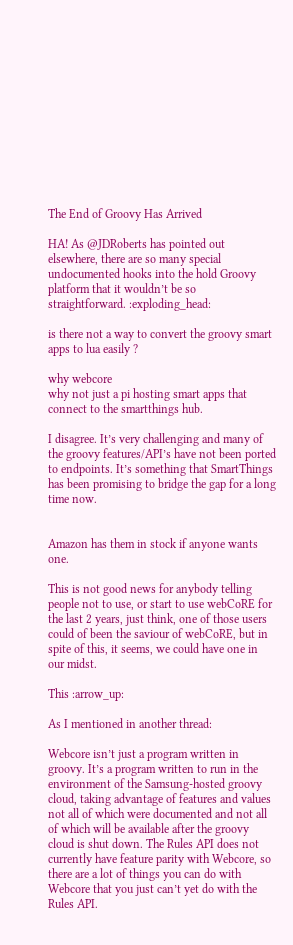The End of Groovy Has Arrived

HA! As @JDRoberts has pointed out elsewhere, there are so many special undocumented hooks into the hold Groovy platform that it wouldn’t be so straightforward. :exploding_head:

is there not a way to convert the groovy smart apps to lua easily ?

why webcore
why not just a pi hosting smart apps that connect to the smartthings hub.

I disagree. It’s very challenging and many of the groovy features/API’s have not been ported to endpoints. It’s something that SmartThings has been promising to bridge the gap for a long time now.


Amazon has them in stock if anyone wants one.

This is not good news for anybody telling people not to use, or start to use webCoRE for the last 2 years, just think, one of those users could of been the saviour of webCoRE, but in spite of this, it seems, we could have one in our midst.

This :arrow_up:

As I mentioned in another thread:

Webcore isn’t just a program written in groovy. It’s a program written to run in the environment of the Samsung-hosted groovy cloud, taking advantage of features and values not all of which were documented and not all of which will be available after the groovy cloud is shut down. The Rules API does not currently have feature parity with Webcore, so there are a lot of things you can do with Webcore that you just can’t yet do with the Rules API.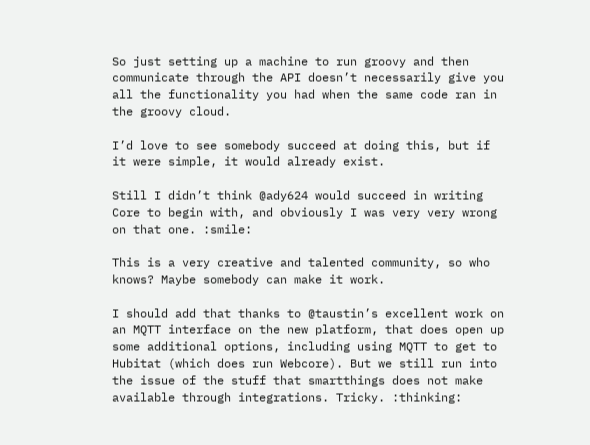So just setting up a machine to run groovy and then communicate through the API doesn’t necessarily give you all the functionality you had when the same code ran in the groovy cloud.

I’d love to see somebody succeed at doing this, but if it were simple, it would already exist.

Still I didn’t think @ady624 would succeed in writing Core to begin with, and obviously I was very very wrong on that one. :smile:

This is a very creative and talented community, so who knows? Maybe somebody can make it work.

I should add that thanks to @taustin’s excellent work on an MQTT interface on the new platform, that does open up some additional options, including using MQTT to get to Hubitat (which does run Webcore). But we still run into the issue of the stuff that smartthings does not make available through integrations. Tricky. :thinking: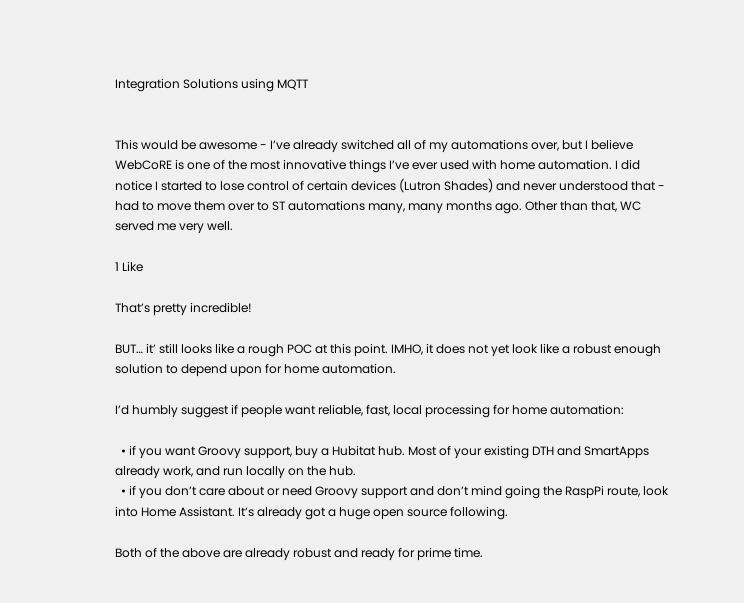Integration Solutions using MQTT


This would be awesome - I’ve already switched all of my automations over, but I believe WebCoRE is one of the most innovative things I’ve ever used with home automation. I did notice I started to lose control of certain devices (Lutron Shades) and never understood that - had to move them over to ST automations many, many months ago. Other than that, WC served me very well.

1 Like

That’s pretty incredible!

BUT… it’ still looks like a rough POC at this point. IMHO, it does not yet look like a robust enough solution to depend upon for home automation.

I’d humbly suggest if people want reliable, fast, local processing for home automation:

  • if you want Groovy support, buy a Hubitat hub. Most of your existing DTH and SmartApps already work, and run locally on the hub.
  • if you don’t care about or need Groovy support and don’t mind going the RaspPi route, look into Home Assistant. It’s already got a huge open source following.

Both of the above are already robust and ready for prime time.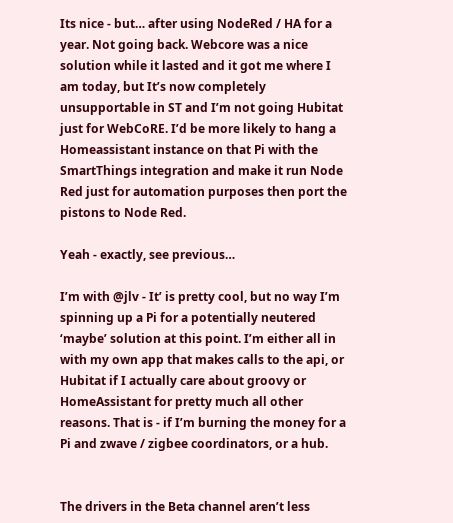Its nice - but… after using NodeRed / HA for a year. Not going back. Webcore was a nice solution while it lasted and it got me where I am today, but It’s now completely unsupportable in ST and I’m not going Hubitat just for WebCoRE. I’d be more likely to hang a Homeassistant instance on that Pi with the SmartThings integration and make it run Node Red just for automation purposes then port the pistons to Node Red.

Yeah - exactly, see previous…

I’m with @jlv - It’ is pretty cool, but no way I’m spinning up a Pi for a potentially neutered ‘maybe’ solution at this point. I’m either all in with my own app that makes calls to the api, or Hubitat if I actually care about groovy or HomeAssistant for pretty much all other reasons. That is - if I’m burning the money for a Pi and zwave / zigbee coordinators, or a hub.


The drivers in the Beta channel aren’t less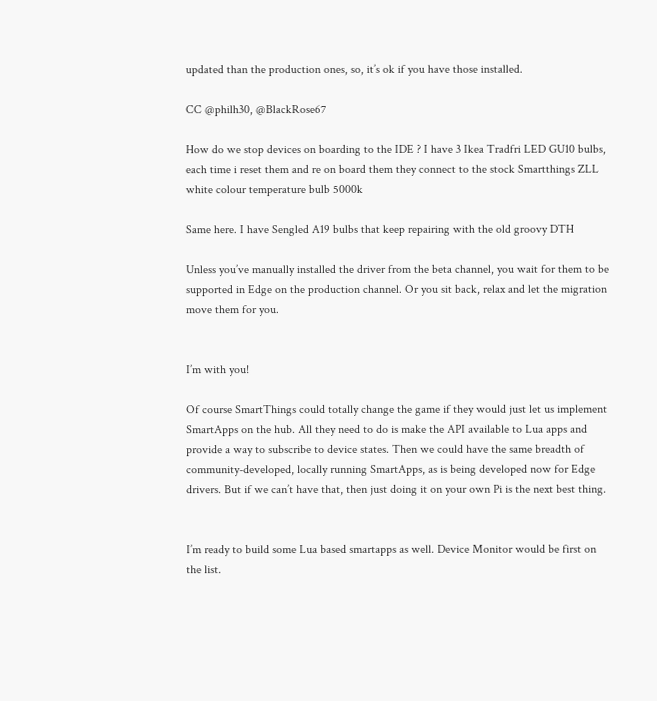updated than the production ones, so, it’s ok if you have those installed.

CC @philh30, @BlackRose67

How do we stop devices on boarding to the IDE ? I have 3 Ikea Tradfri LED GU10 bulbs, each time i reset them and re on board them they connect to the stock Smartthings ZLL white colour temperature bulb 5000k

Same here. I have Sengled A19 bulbs that keep repairing with the old groovy DTH

Unless you’ve manually installed the driver from the beta channel, you wait for them to be supported in Edge on the production channel. Or you sit back, relax and let the migration move them for you.


I’m with you!

Of course SmartThings could totally change the game if they would just let us implement SmartApps on the hub. All they need to do is make the API available to Lua apps and provide a way to subscribe to device states. Then we could have the same breadth of community-developed, locally running SmartApps, as is being developed now for Edge drivers. But if we can’t have that, then just doing it on your own Pi is the next best thing.


I’m ready to build some Lua based smartapps as well. Device Monitor would be first on the list.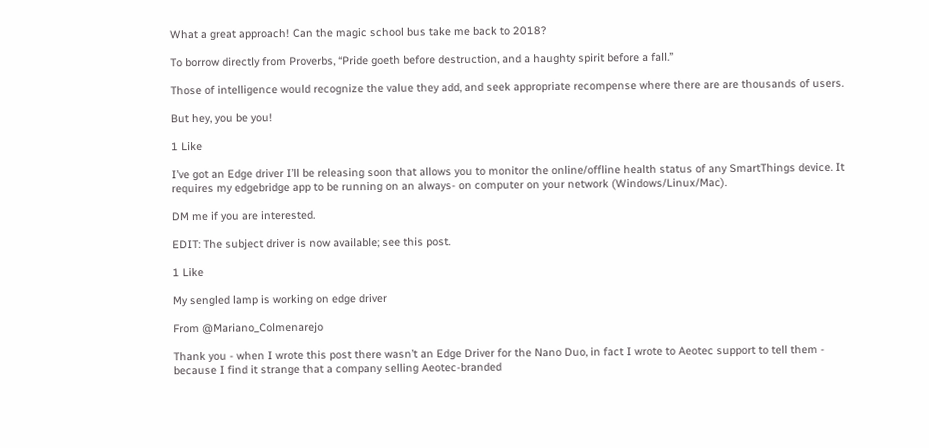What a great approach! Can the magic school bus take me back to 2018?

To borrow directly from Proverbs, “Pride goeth before destruction, and a haughty spirit before a fall.”

Those of intelligence would recognize the value they add, and seek appropriate recompense where there are are thousands of users.

But hey, you be you!

1 Like

I’ve got an Edge driver I’ll be releasing soon that allows you to monitor the online/offline health status of any SmartThings device. It requires my edgebridge app to be running on an always- on computer on your network (Windows/Linux/Mac).

DM me if you are interested.

EDIT: The subject driver is now available; see this post.

1 Like

My sengled lamp is working on edge driver

From @Mariano_Colmenarejo

Thank you - when I wrote this post there wasn’t an Edge Driver for the Nano Duo, in fact I wrote to Aeotec support to tell them - because I find it strange that a company selling Aeotec-branded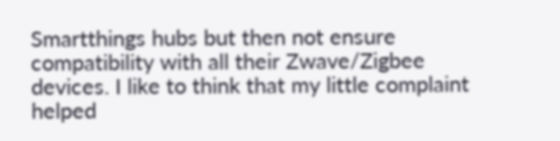Smartthings hubs but then not ensure compatibility with all their Zwave/Zigbee devices. I like to think that my little complaint helped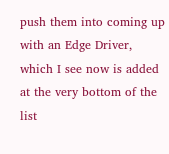push them into coming up with an Edge Driver, which I see now is added at the very bottom of the list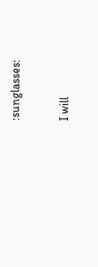:sunglasses:

I will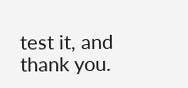test it, and thank you.